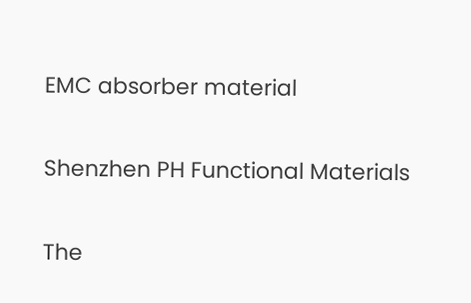EMC absorber material

Shenzhen PH Functional Materials

The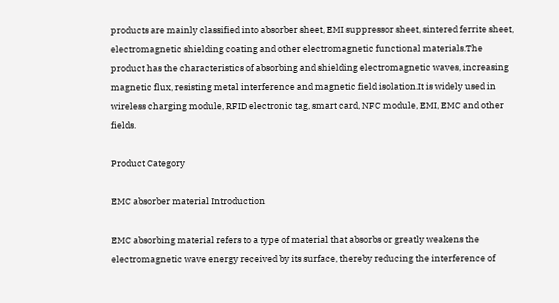products are mainly classified into absorber sheet, EMI suppressor sheet, sintered ferrite sheet, electromagnetic shielding coating and other electromagnetic functional materials.The product has the characteristics of absorbing and shielding electromagnetic waves, increasing magnetic flux, resisting metal interference and magnetic field isolation.It is widely used in wireless charging module, RFID electronic tag, smart card, NFC module, EMI, EMC and other fields.

Product Category

EMC absorber material Introduction

EMC absorbing material refers to a type of material that absorbs or greatly weakens the electromagnetic wave energy received by its surface, thereby reducing the interference of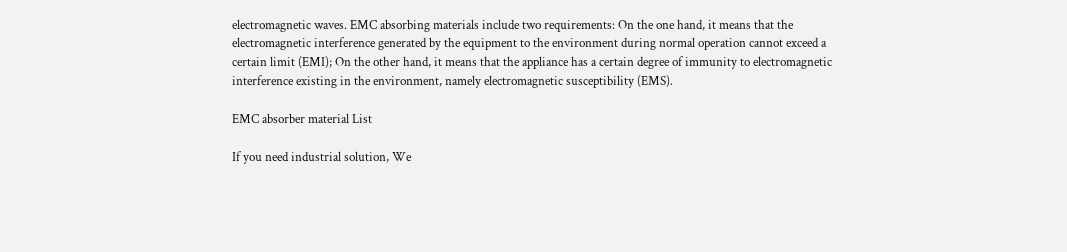electromagnetic waves. EMC absorbing materials include two requirements: On the one hand, it means that the electromagnetic interference generated by the equipment to the environment during normal operation cannot exceed a certain limit (EMI); On the other hand, it means that the appliance has a certain degree of immunity to electromagnetic interference existing in the environment, namely electromagnetic susceptibility (EMS).

EMC absorber material List

If you need industrial solution, We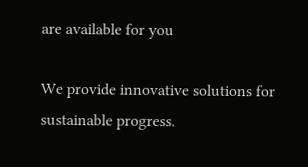are available for you

We provide innovative solutions for sustainable progress.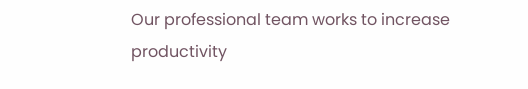Our professional team works to increase productivity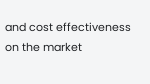and cost effectiveness on the market